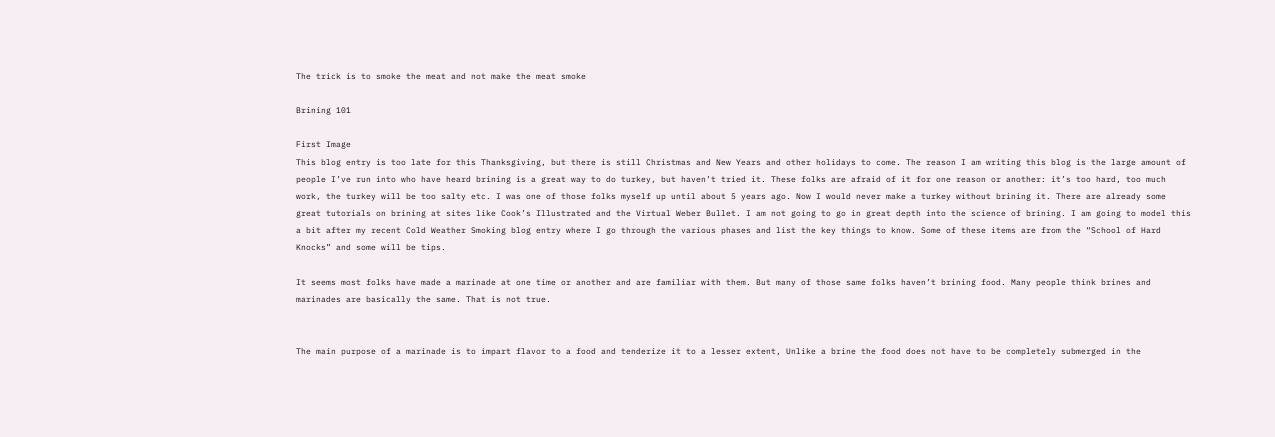The trick is to smoke the meat and not make the meat smoke

Brining 101

First Image
This blog entry is too late for this Thanksgiving, but there is still Christmas and New Years and other holidays to come. The reason I am writing this blog is the large amount of people I’ve run into who have heard brining is a great way to do turkey, but haven’t tried it. These folks are afraid of it for one reason or another: it’s too hard, too much work, the turkey will be too salty etc. I was one of those folks myself up until about 5 years ago. Now I would never make a turkey without brining it. There are already some great tutorials on brining at sites like Cook’s Illustrated and the Virtual Weber Bullet. I am not going to go in great depth into the science of brining. I am going to model this a bit after my recent Cold Weather Smoking blog entry where I go through the various phases and list the key things to know. Some of these items are from the “School of Hard Knocks” and some will be tips.

It seems most folks have made a marinade at one time or another and are familiar with them. But many of those same folks haven’t brining food. Many people think brines and marinades are basically the same. That is not true.


The main purpose of a marinade is to impart flavor to a food and tenderize it to a lesser extent, Unlike a brine the food does not have to be completely submerged in the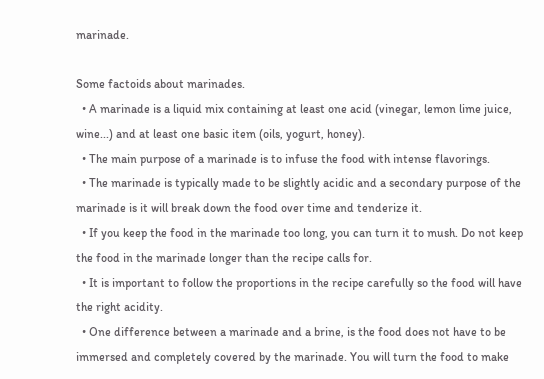marinade.

Some factoids about marinades.
  • A marinade is a liquid mix containing at least one acid (vinegar, lemon lime juice, wine...) and at least one basic item (oils, yogurt, honey).
  • The main purpose of a marinade is to infuse the food with intense flavorings.
  • The marinade is typically made to be slightly acidic and a secondary purpose of the marinade is it will break down the food over time and tenderize it.
  • If you keep the food in the marinade too long, you can turn it to mush. Do not keep the food in the marinade longer than the recipe calls for.
  • It is important to follow the proportions in the recipe carefully so the food will have the right acidity.
  • One difference between a marinade and a brine, is the food does not have to be immersed and completely covered by the marinade. You will turn the food to make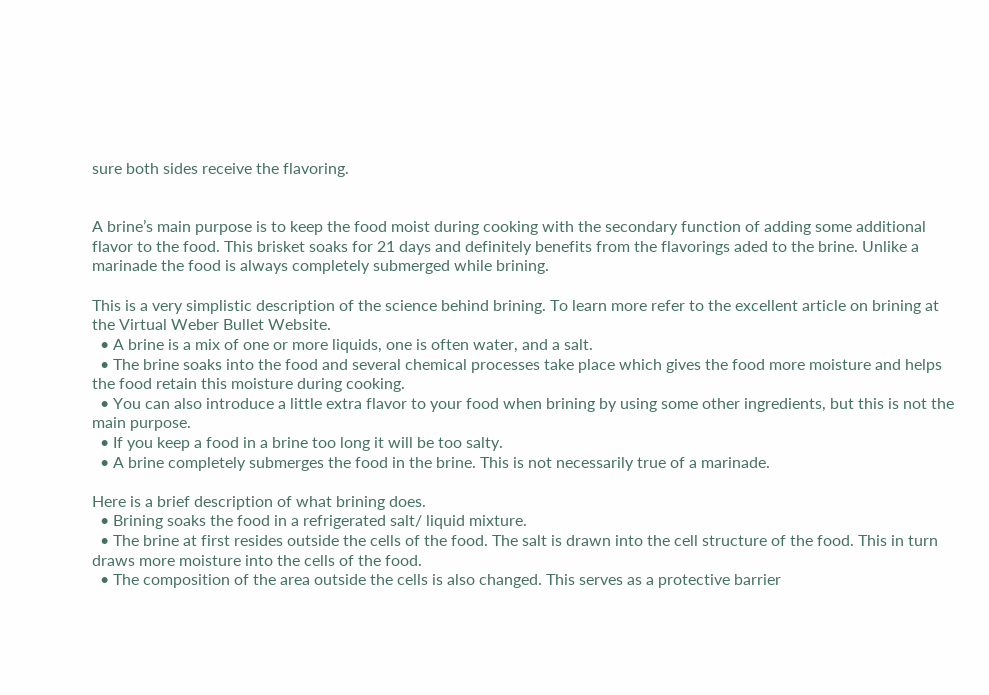sure both sides receive the flavoring.


A brine’s main purpose is to keep the food moist during cooking with the secondary function of adding some additional flavor to the food. This brisket soaks for 21 days and definitely benefits from the flavorings aded to the brine. Unlike a marinade the food is always completely submerged while brining.

This is a very simplistic description of the science behind brining. To learn more refer to the excellent article on brining at the Virtual Weber Bullet Website.
  • A brine is a mix of one or more liquids, one is often water, and a salt.
  • The brine soaks into the food and several chemical processes take place which gives the food more moisture and helps the food retain this moisture during cooking.
  • You can also introduce a little extra flavor to your food when brining by using some other ingredients, but this is not the main purpose.
  • If you keep a food in a brine too long it will be too salty.
  • A brine completely submerges the food in the brine. This is not necessarily true of a marinade.

Here is a brief description of what brining does.
  • Brining soaks the food in a refrigerated salt/ liquid mixture.
  • The brine at first resides outside the cells of the food. The salt is drawn into the cell structure of the food. This in turn draws more moisture into the cells of the food.
  • The composition of the area outside the cells is also changed. This serves as a protective barrier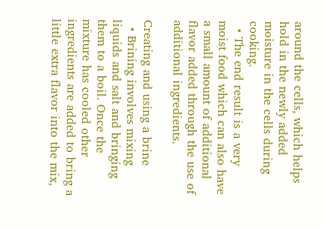around the cells, which helps hold in the newly added moisture in the cells during cooking.
  • The end result is a very moist food which can also have a small amount of additional flavor added through the use of additional ingredients.

Creating and using a brine
  • Brining involves mixing liquids and salt and bringing them to a boil. Once the mixture has cooled other ingredients are added to bring a little extra flavor into the mix,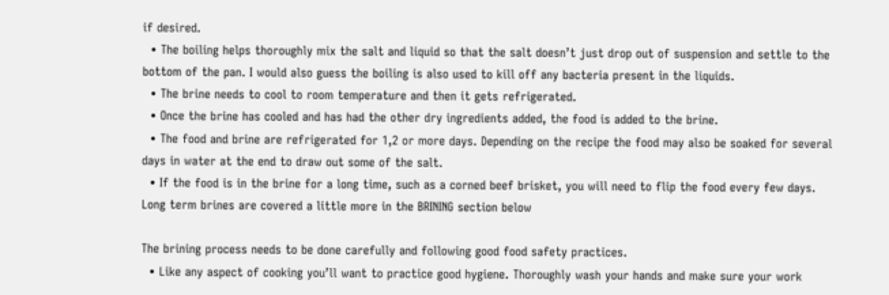if desired.
  • The boiling helps thoroughly mix the salt and liquid so that the salt doesn’t just drop out of suspension and settle to the bottom of the pan. I would also guess the boiling is also used to kill off any bacteria present in the liquids.
  • The brine needs to cool to room temperature and then it gets refrigerated.
  • Once the brine has cooled and has had the other dry ingredients added, the food is added to the brine.
  • The food and brine are refrigerated for 1,2 or more days. Depending on the recipe the food may also be soaked for several days in water at the end to draw out some of the salt.
  • If the food is in the brine for a long time, such as a corned beef brisket, you will need to flip the food every few days. Long term brines are covered a little more in the BRINING section below

The brining process needs to be done carefully and following good food safety practices.
  • Like any aspect of cooking you’ll want to practice good hygiene. Thoroughly wash your hands and make sure your work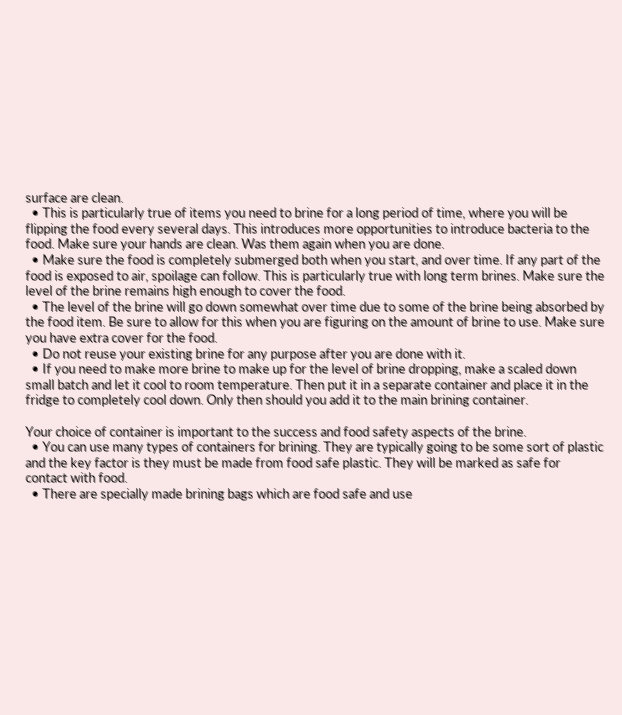surface are clean.
  • This is particularly true of items you need to brine for a long period of time, where you will be flipping the food every several days. This introduces more opportunities to introduce bacteria to the food. Make sure your hands are clean. Was them again when you are done.
  • Make sure the food is completely submerged both when you start, and over time. If any part of the food is exposed to air, spoilage can follow. This is particularly true with long term brines. Make sure the level of the brine remains high enough to cover the food.
  • The level of the brine will go down somewhat over time due to some of the brine being absorbed by the food item. Be sure to allow for this when you are figuring on the amount of brine to use. Make sure you have extra cover for the food.
  • Do not reuse your existing brine for any purpose after you are done with it.
  • If you need to make more brine to make up for the level of brine dropping, make a scaled down small batch and let it cool to room temperature. Then put it in a separate container and place it in the fridge to completely cool down. Only then should you add it to the main brining container.

Your choice of container is important to the success and food safety aspects of the brine.
  • You can use many types of containers for brining. They are typically going to be some sort of plastic and the key factor is they must be made from food safe plastic. They will be marked as safe for contact with food.
  • There are specially made brining bags which are food safe and use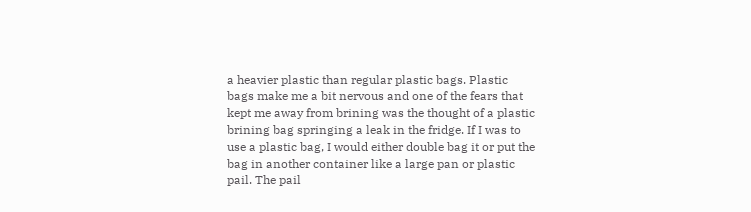a heavier plastic than regular plastic bags. Plastic bags make me a bit nervous and one of the fears that kept me away from brining was the thought of a plastic brining bag springing a leak in the fridge. If I was to use a plastic bag, I would either double bag it or put the bag in another container like a large pan or plastic pail. The pail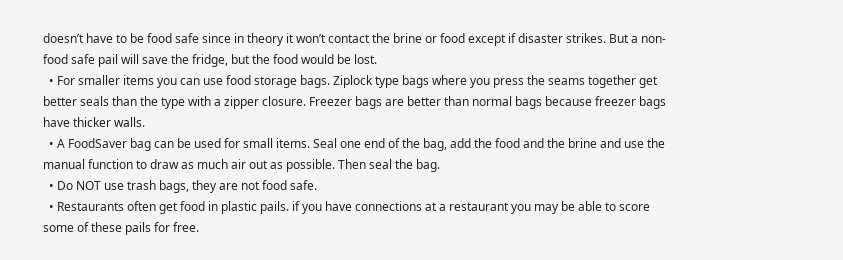doesn’t have to be food safe since in theory it won’t contact the brine or food except if disaster strikes. But a non-food safe pail will save the fridge, but the food would be lost.
  • For smaller items you can use food storage bags. Ziplock type bags where you press the seams together get better seals than the type with a zipper closure. Freezer bags are better than normal bags because freezer bags have thicker walls.
  • A FoodSaver bag can be used for small items. Seal one end of the bag, add the food and the brine and use the manual function to draw as much air out as possible. Then seal the bag.
  • Do NOT use trash bags, they are not food safe.
  • Restaurants often get food in plastic pails. if you have connections at a restaurant you may be able to score some of these pails for free.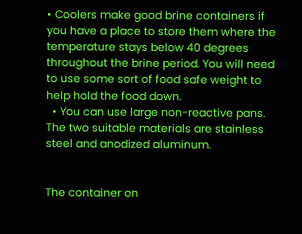• Coolers make good brine containers if you have a place to store them where the temperature stays below 40 degrees throughout the brine period. You will need to use some sort of food safe weight to help hold the food down.
  • You can use large non-reactive pans. The two suitable materials are stainless steel and anodized aluminum.


The container on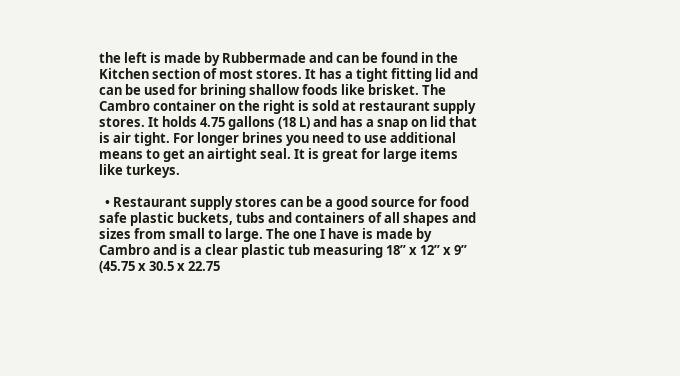the left is made by Rubbermade and can be found in the Kitchen section of most stores. It has a tight fitting lid and can be used for brining shallow foods like brisket. The Cambro container on the right is sold at restaurant supply stores. It holds 4.75 gallons (18 L) and has a snap on lid that is air tight. For longer brines you need to use additional means to get an airtight seal. It is great for large items like turkeys.

  • Restaurant supply stores can be a good source for food safe plastic buckets, tubs and containers of all shapes and sizes from small to large. The one I have is made by Cambro and is a clear plastic tub measuring 18” x 12” x 9” (45.75 x 30.5 x 22.75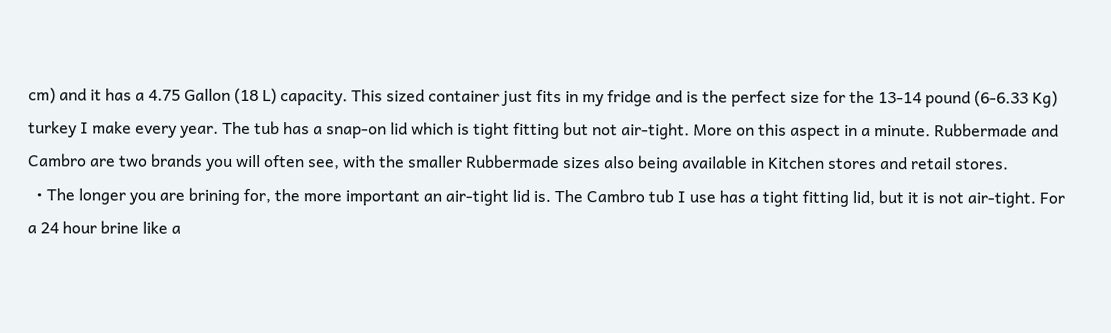cm) and it has a 4.75 Gallon (18 L) capacity. This sized container just fits in my fridge and is the perfect size for the 13-14 pound (6-6.33 Kg) turkey I make every year. The tub has a snap-on lid which is tight fitting but not air-tight. More on this aspect in a minute. Rubbermade and Cambro are two brands you will often see, with the smaller Rubbermade sizes also being available in Kitchen stores and retail stores.
  • The longer you are brining for, the more important an air-tight lid is. The Cambro tub I use has a tight fitting lid, but it is not air-tight. For a 24 hour brine like a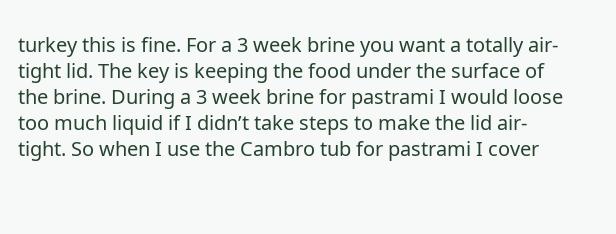turkey this is fine. For a 3 week brine you want a totally air-tight lid. The key is keeping the food under the surface of the brine. During a 3 week brine for pastrami I would loose too much liquid if I didn’t take steps to make the lid air-tight. So when I use the Cambro tub for pastrami I cover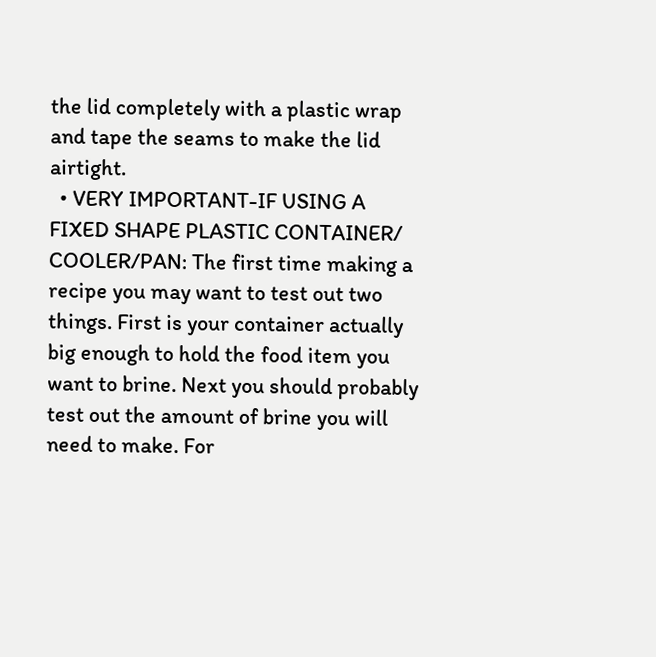the lid completely with a plastic wrap and tape the seams to make the lid airtight.
  • VERY IMPORTANT-IF USING A FIXED SHAPE PLASTIC CONTAINER/ COOLER/PAN: The first time making a recipe you may want to test out two things. First is your container actually big enough to hold the food item you want to brine. Next you should probably test out the amount of brine you will need to make. For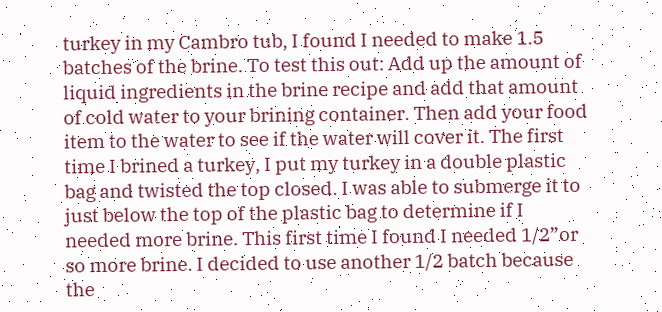turkey in my Cambro tub, I found I needed to make 1.5 batches of the brine. To test this out: Add up the amount of liquid ingredients in the brine recipe and add that amount of cold water to your brining container. Then add your food item to the water to see if the water will cover it. The first time I brined a turkey, I put my turkey in a double plastic bag and twisted the top closed. I was able to submerge it to just below the top of the plastic bag to determine if I needed more brine. This first time I found I needed 1/2”or so more brine. I decided to use another 1/2 batch because the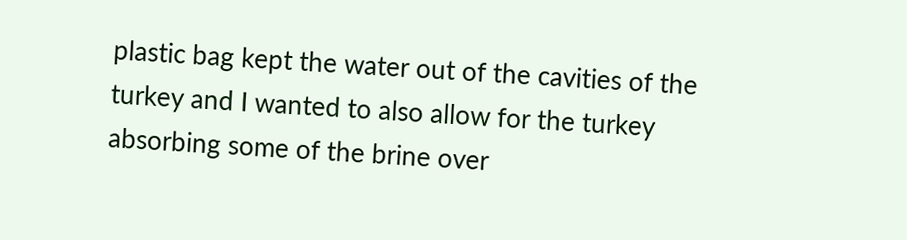plastic bag kept the water out of the cavities of the turkey and I wanted to also allow for the turkey absorbing some of the brine over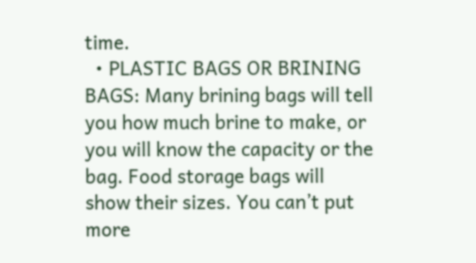time.
  • PLASTIC BAGS OR BRINING BAGS: Many brining bags will tell you how much brine to make, or you will know the capacity or the bag. Food storage bags will show their sizes. You can’t put more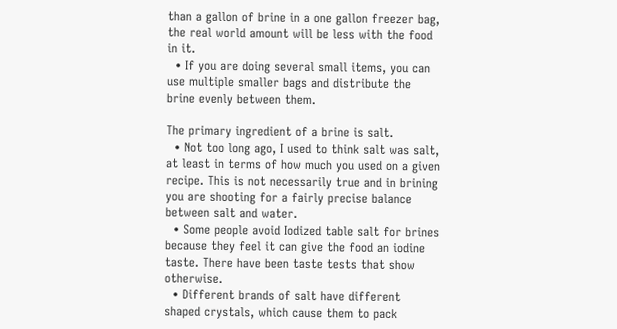than a gallon of brine in a one gallon freezer bag, the real world amount will be less with the food in it.
  • If you are doing several small items, you can use multiple smaller bags and distribute the brine evenly between them.

The primary ingredient of a brine is salt.
  • Not too long ago, I used to think salt was salt, at least in terms of how much you used on a given recipe. This is not necessarily true and in brining you are shooting for a fairly precise balance between salt and water.
  • Some people avoid Iodized table salt for brines because they feel it can give the food an iodine taste. There have been taste tests that show otherwise.
  • Different brands of salt have different shaped crystals, which cause them to pack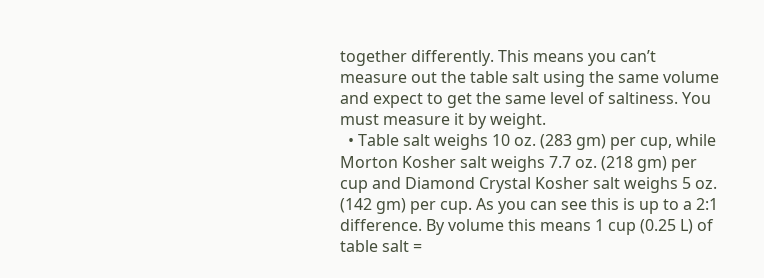together differently. This means you can’t measure out the table salt using the same volume and expect to get the same level of saltiness. You must measure it by weight.
  • Table salt weighs 10 oz. (283 gm) per cup, while Morton Kosher salt weighs 7.7 oz. (218 gm) per cup and Diamond Crystal Kosher salt weighs 5 oz. (142 gm) per cup. As you can see this is up to a 2:1 difference. By volume this means 1 cup (0.25 L) of table salt =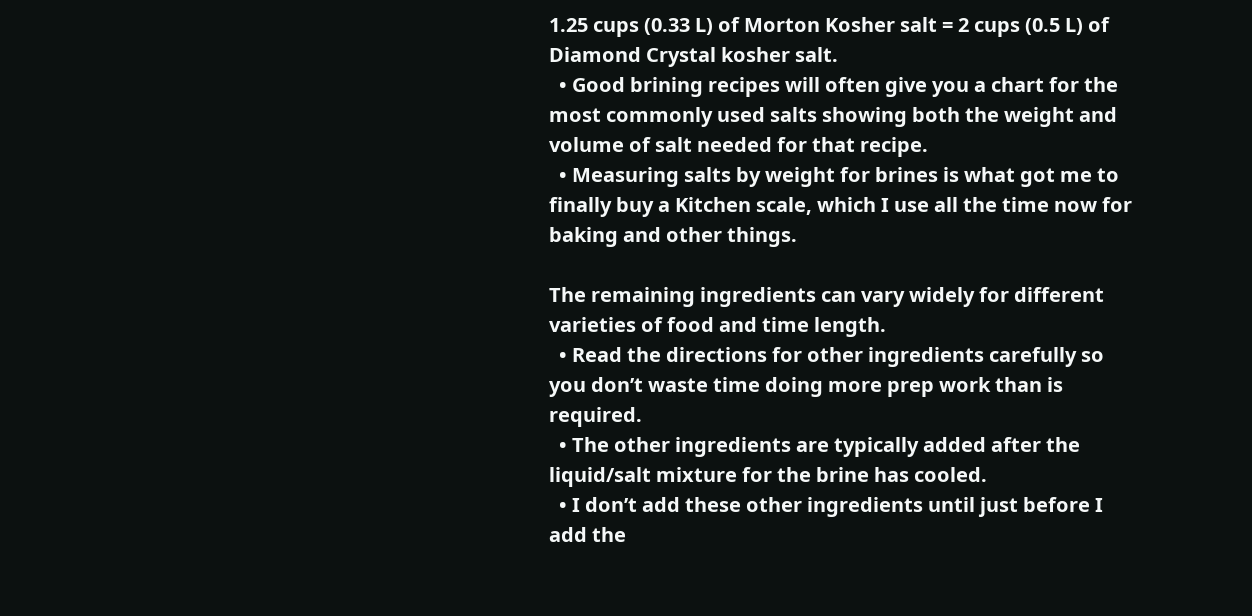1.25 cups (0.33 L) of Morton Kosher salt = 2 cups (0.5 L) of Diamond Crystal kosher salt.
  • Good brining recipes will often give you a chart for the most commonly used salts showing both the weight and volume of salt needed for that recipe.
  • Measuring salts by weight for brines is what got me to finally buy a Kitchen scale, which I use all the time now for baking and other things.

The remaining ingredients can vary widely for different varieties of food and time length.
  • Read the directions for other ingredients carefully so you don’t waste time doing more prep work than is required.
  • The other ingredients are typically added after the liquid/salt mixture for the brine has cooled.
  • I don’t add these other ingredients until just before I add the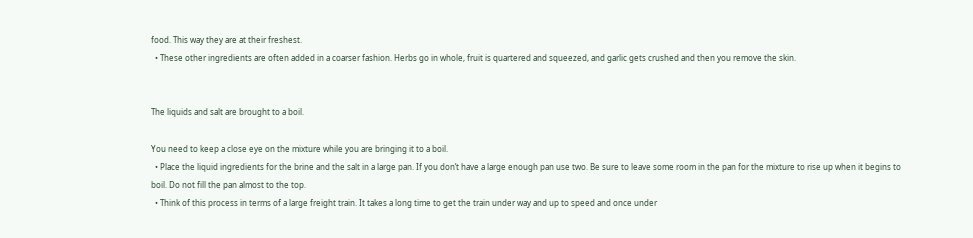food. This way they are at their freshest.
  • These other ingredients are often added in a coarser fashion. Herbs go in whole, fruit is quartered and squeezed, and garlic gets crushed and then you remove the skin.


The liquids and salt are brought to a boil.

You need to keep a close eye on the mixture while you are bringing it to a boil.
  • Place the liquid ingredients for the brine and the salt in a large pan. If you don’t have a large enough pan use two. Be sure to leave some room in the pan for the mixture to rise up when it begins to boil. Do not fill the pan almost to the top.
  • Think of this process in terms of a large freight train. It takes a long time to get the train under way and up to speed and once under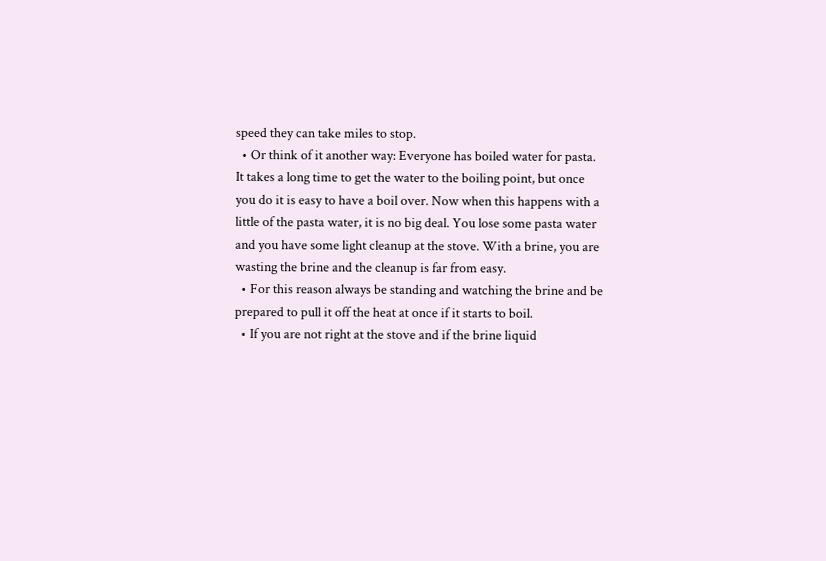speed they can take miles to stop.
  • Or think of it another way: Everyone has boiled water for pasta. It takes a long time to get the water to the boiling point, but once you do it is easy to have a boil over. Now when this happens with a little of the pasta water, it is no big deal. You lose some pasta water and you have some light cleanup at the stove. With a brine, you are wasting the brine and the cleanup is far from easy.
  • For this reason always be standing and watching the brine and be prepared to pull it off the heat at once if it starts to boil.
  • If you are not right at the stove and if the brine liquid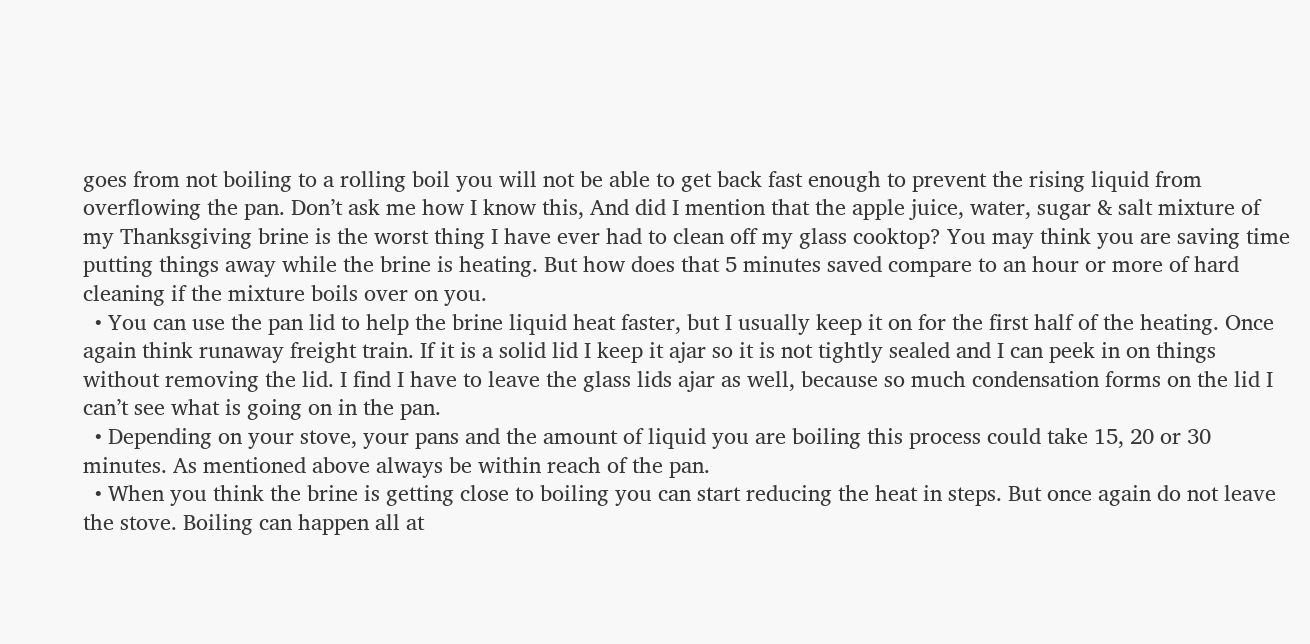goes from not boiling to a rolling boil you will not be able to get back fast enough to prevent the rising liquid from overflowing the pan. Don’t ask me how I know this, And did I mention that the apple juice, water, sugar & salt mixture of my Thanksgiving brine is the worst thing I have ever had to clean off my glass cooktop? You may think you are saving time putting things away while the brine is heating. But how does that 5 minutes saved compare to an hour or more of hard cleaning if the mixture boils over on you.
  • You can use the pan lid to help the brine liquid heat faster, but I usually keep it on for the first half of the heating. Once again think runaway freight train. If it is a solid lid I keep it ajar so it is not tightly sealed and I can peek in on things without removing the lid. I find I have to leave the glass lids ajar as well, because so much condensation forms on the lid I can’t see what is going on in the pan.
  • Depending on your stove, your pans and the amount of liquid you are boiling this process could take 15, 20 or 30 minutes. As mentioned above always be within reach of the pan.
  • When you think the brine is getting close to boiling you can start reducing the heat in steps. But once again do not leave the stove. Boiling can happen all at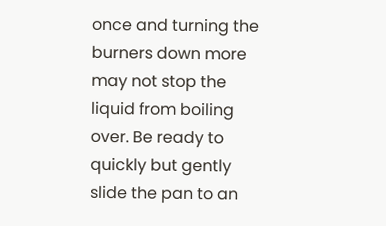once and turning the burners down more may not stop the liquid from boiling over. Be ready to quickly but gently slide the pan to an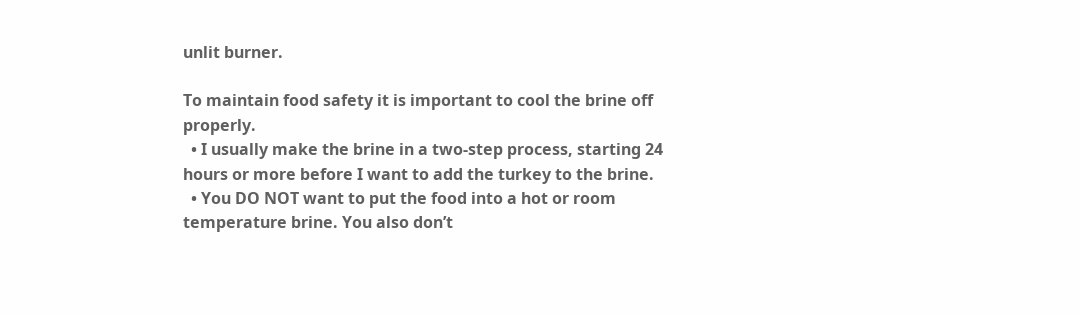unlit burner.

To maintain food safety it is important to cool the brine off properly.
  • I usually make the brine in a two-step process, starting 24 hours or more before I want to add the turkey to the brine.
  • You DO NOT want to put the food into a hot or room temperature brine. You also don’t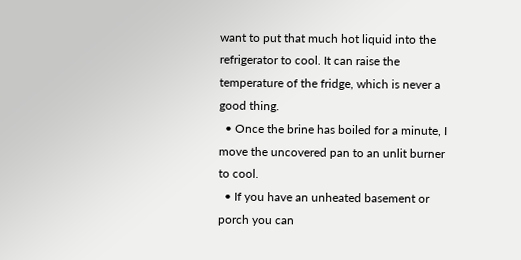want to put that much hot liquid into the refrigerator to cool. It can raise the temperature of the fridge, which is never a good thing.
  • Once the brine has boiled for a minute, I move the uncovered pan to an unlit burner to cool.
  • If you have an unheated basement or porch you can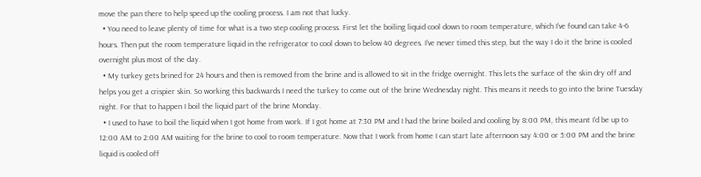move the pan there to help speed up the cooling process. I am not that lucky.
  • You need to leave plenty of time for what is a two step cooling process. First let the boiling liquid cool down to room temperature, which I’ve found can take 4-6 hours. Then put the room temperature liquid in the refrigerator to cool down to below 40 degrees. I’ve never timed this step, but the way I do it the brine is cooled overnight plus most of the day.
  • My turkey gets brined for 24 hours and then is removed from the brine and is allowed to sit in the fridge overnight. This lets the surface of the skin dry off and helps you get a crispier skin. So working this backwards I need the turkey to come out of the brine Wednesday night. This means it needs to go into the brine Tuesday night. For that to happen I boil the liquid part of the brine Monday.
  • I used to have to boil the liquid when I got home from work. If I got home at 7:30 PM and I had the brine boiled and cooling by 8:00 PM, this meant I’d be up to 12:00 AM to 2:00 AM waiting for the brine to cool to room temperature. Now that I work from home I can start late afternoon say 4:00 or 5:00 PM and the brine liquid is cooled off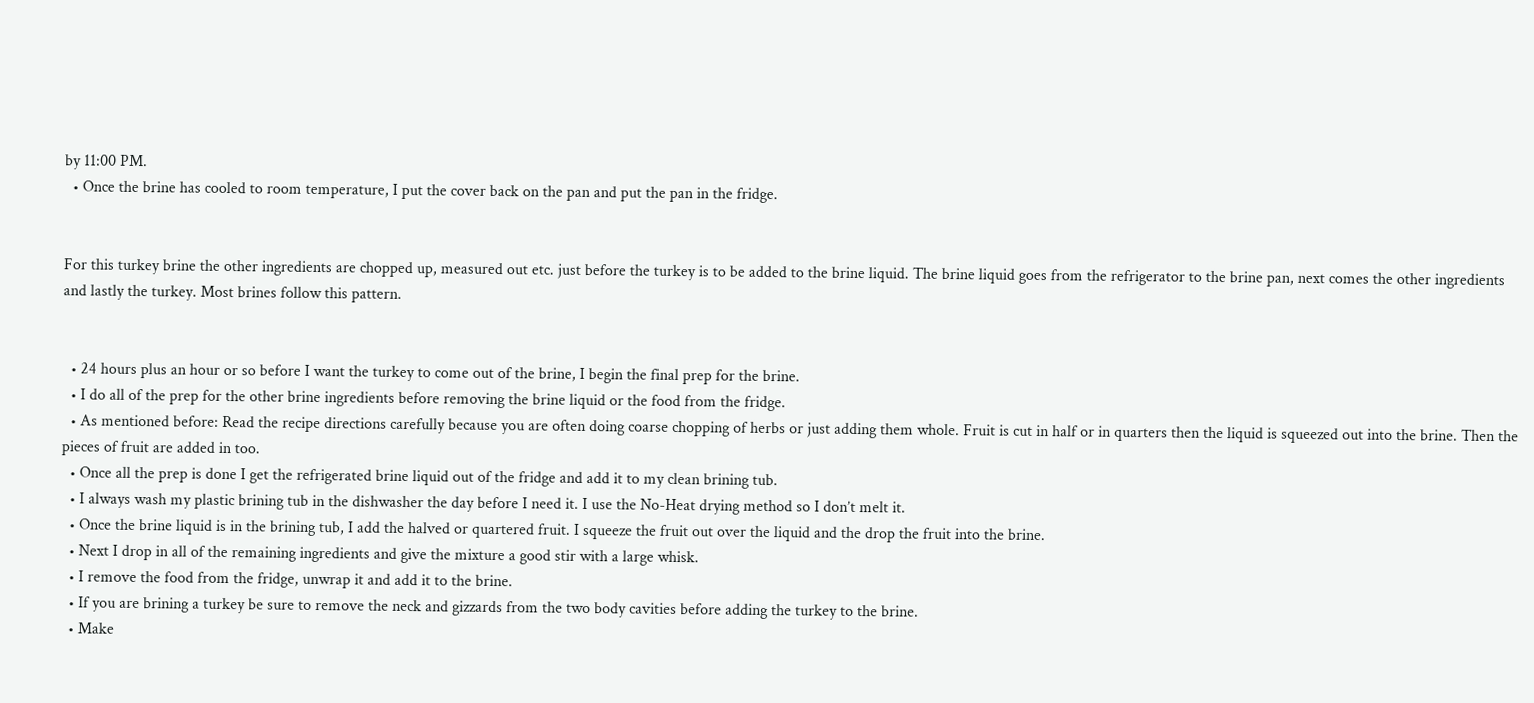by 11:00 PM.
  • Once the brine has cooled to room temperature, I put the cover back on the pan and put the pan in the fridge.


For this turkey brine the other ingredients are chopped up, measured out etc. just before the turkey is to be added to the brine liquid. The brine liquid goes from the refrigerator to the brine pan, next comes the other ingredients and lastly the turkey. Most brines follow this pattern.


  • 24 hours plus an hour or so before I want the turkey to come out of the brine, I begin the final prep for the brine.
  • I do all of the prep for the other brine ingredients before removing the brine liquid or the food from the fridge.
  • As mentioned before: Read the recipe directions carefully because you are often doing coarse chopping of herbs or just adding them whole. Fruit is cut in half or in quarters then the liquid is squeezed out into the brine. Then the pieces of fruit are added in too.
  • Once all the prep is done I get the refrigerated brine liquid out of the fridge and add it to my clean brining tub.
  • I always wash my plastic brining tub in the dishwasher the day before I need it. I use the No-Heat drying method so I don’t melt it.
  • Once the brine liquid is in the brining tub, I add the halved or quartered fruit. I squeeze the fruit out over the liquid and the drop the fruit into the brine.
  • Next I drop in all of the remaining ingredients and give the mixture a good stir with a large whisk.
  • I remove the food from the fridge, unwrap it and add it to the brine.
  • If you are brining a turkey be sure to remove the neck and gizzards from the two body cavities before adding the turkey to the brine.
  • Make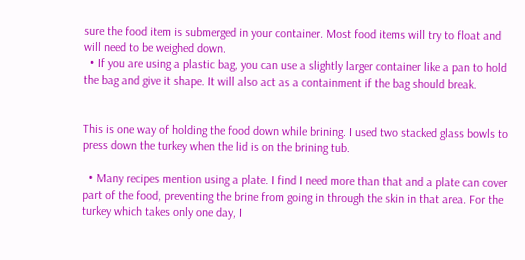sure the food item is submerged in your container. Most food items will try to float and will need to be weighed down.
  • If you are using a plastic bag, you can use a slightly larger container like a pan to hold the bag and give it shape. It will also act as a containment if the bag should break.


This is one way of holding the food down while brining. I used two stacked glass bowls to press down the turkey when the lid is on the brining tub.

  • Many recipes mention using a plate. I find I need more than that and a plate can cover part of the food, preventing the brine from going in through the skin in that area. For the turkey which takes only one day, I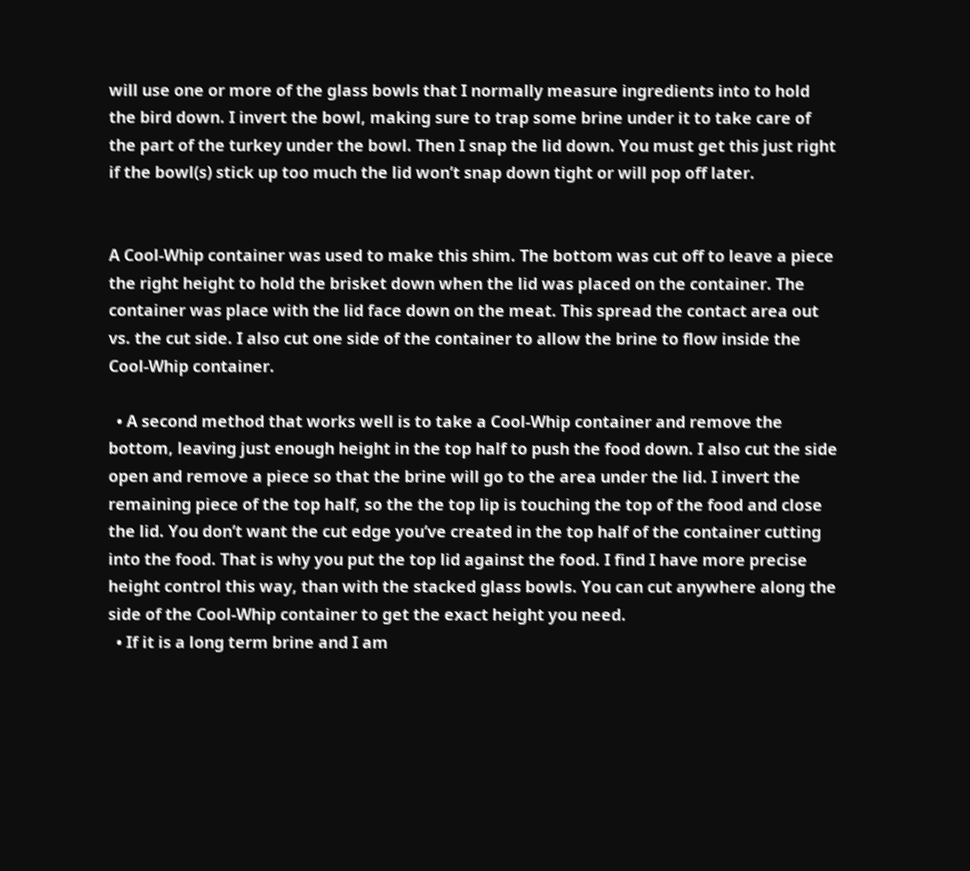will use one or more of the glass bowls that I normally measure ingredients into to hold the bird down. I invert the bowl, making sure to trap some brine under it to take care of the part of the turkey under the bowl. Then I snap the lid down. You must get this just right if the bowl(s) stick up too much the lid won’t snap down tight or will pop off later.


A Cool-Whip container was used to make this shim. The bottom was cut off to leave a piece the right height to hold the brisket down when the lid was placed on the container. The container was place with the lid face down on the meat. This spread the contact area out vs. the cut side. I also cut one side of the container to allow the brine to flow inside the Cool-Whip container.

  • A second method that works well is to take a Cool-Whip container and remove the bottom, leaving just enough height in the top half to push the food down. I also cut the side open and remove a piece so that the brine will go to the area under the lid. I invert the remaining piece of the top half, so the the top lip is touching the top of the food and close the lid. You don’t want the cut edge you’ve created in the top half of the container cutting into the food. That is why you put the top lid against the food. I find I have more precise height control this way, than with the stacked glass bowls. You can cut anywhere along the side of the Cool-Whip container to get the exact height you need.
  • If it is a long term brine and I am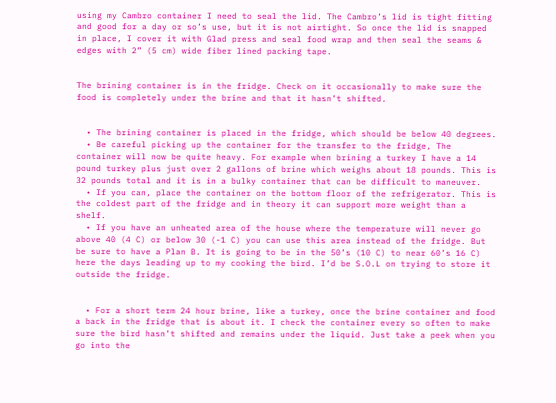using my Cambro container I need to seal the lid. The Cambro’s lid is tight fitting and good for a day or so’s use, but it is not airtight. So once the lid is snapped in place, I cover it with Glad press and seal food wrap and then seal the seams & edges with 2” (5 cm) wide fiber lined packing tape.


The brining container is in the fridge. Check on it occasionally to make sure the food is completely under the brine and that it hasn’t shifted.


  • The brining container is placed in the fridge, which should be below 40 degrees.
  • Be careful picking up the container for the transfer to the fridge, The container will now be quite heavy. For example when brining a turkey I have a 14 pound turkey plus just over 2 gallons of brine which weighs about 18 pounds. This is 32 pounds total and it is in a bulky container that can be difficult to maneuver.
  • If you can, place the container on the bottom floor of the refrigerator. This is the coldest part of the fridge and in theory it can support more weight than a shelf.
  • If you have an unheated area of the house where the temperature will never go above 40 (4 C) or below 30 (-1 C) you can use this area instead of the fridge. But be sure to have a Plan B. It is going to be in the 50’s (10 C) to near 60’s 16 C) here the days leading up to my cooking the bird. I’d be S.O.L on trying to store it outside the fridge.


  • For a short term 24 hour brine, like a turkey, once the brine container and food a back in the fridge that is about it. I check the container every so often to make sure the bird hasn’t shifted and remains under the liquid. Just take a peek when you go into the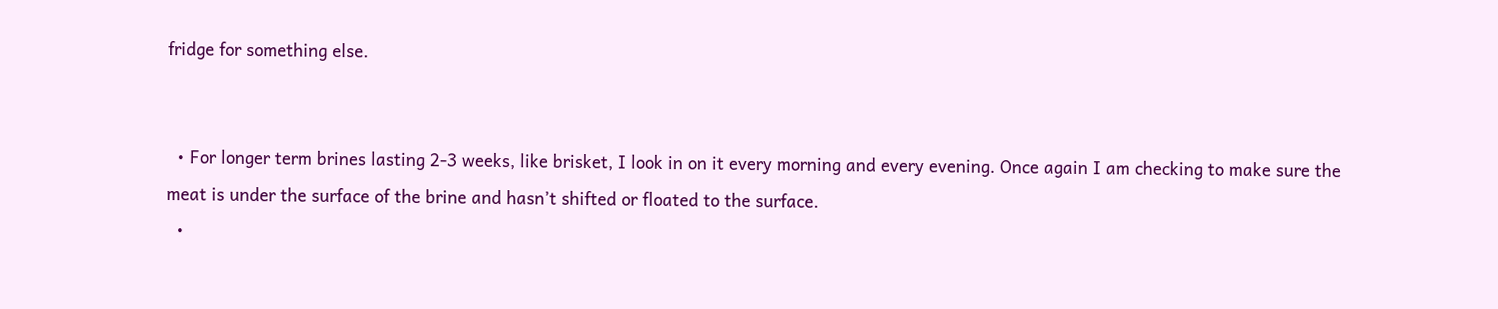fridge for something else.


  • For longer term brines lasting 2-3 weeks, like brisket, I look in on it every morning and every evening. Once again I am checking to make sure the meat is under the surface of the brine and hasn’t shifted or floated to the surface.
  •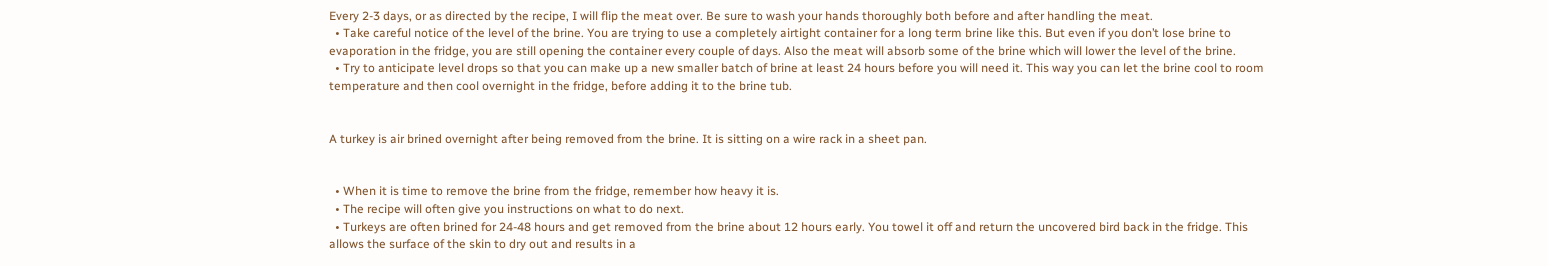Every 2-3 days, or as directed by the recipe, I will flip the meat over. Be sure to wash your hands thoroughly both before and after handling the meat.
  • Take careful notice of the level of the brine. You are trying to use a completely airtight container for a long term brine like this. But even if you don’t lose brine to evaporation in the fridge, you are still opening the container every couple of days. Also the meat will absorb some of the brine which will lower the level of the brine.
  • Try to anticipate level drops so that you can make up a new smaller batch of brine at least 24 hours before you will need it. This way you can let the brine cool to room temperature and then cool overnight in the fridge, before adding it to the brine tub.


A turkey is air brined overnight after being removed from the brine. It is sitting on a wire rack in a sheet pan.


  • When it is time to remove the brine from the fridge, remember how heavy it is.
  • The recipe will often give you instructions on what to do next.
  • Turkeys are often brined for 24-48 hours and get removed from the brine about 12 hours early. You towel it off and return the uncovered bird back in the fridge. This allows the surface of the skin to dry out and results in a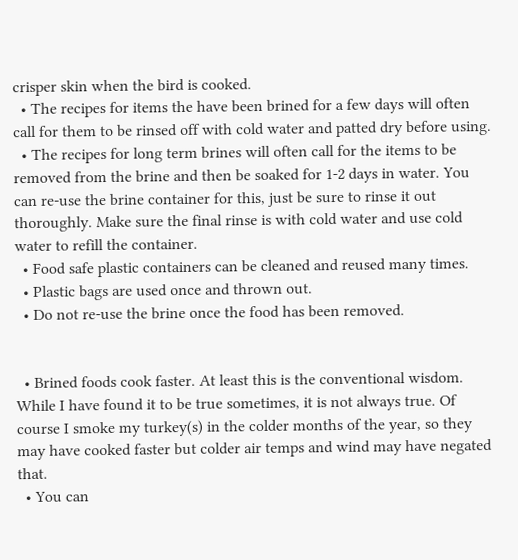crisper skin when the bird is cooked.
  • The recipes for items the have been brined for a few days will often call for them to be rinsed off with cold water and patted dry before using.
  • The recipes for long term brines will often call for the items to be removed from the brine and then be soaked for 1-2 days in water. You can re-use the brine container for this, just be sure to rinse it out thoroughly. Make sure the final rinse is with cold water and use cold water to refill the container.
  • Food safe plastic containers can be cleaned and reused many times.
  • Plastic bags are used once and thrown out.
  • Do not re-use the brine once the food has been removed.


  • Brined foods cook faster. At least this is the conventional wisdom. While I have found it to be true sometimes, it is not always true. Of course I smoke my turkey(s) in the colder months of the year, so they may have cooked faster but colder air temps and wind may have negated that.
  • You can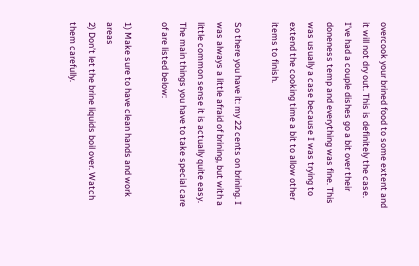overcook your brined food to some extent and it will not dry out. This is definitely the case. I’ve had a couple dishes go a bit over their doneness temp and everything was fine. This was usually a case because I was trying to extend the cooking time a bit to allow other items to finish.

So there you have it: my 22 cents on brining. I was always a little afraid of brining, but with a little common sense it is actually quite easy. The main things you have to take special care of are listed below:

1) Make sure to have clean hands and work areas
2) Don’t let the brine liquids boil over. Watch them carefully.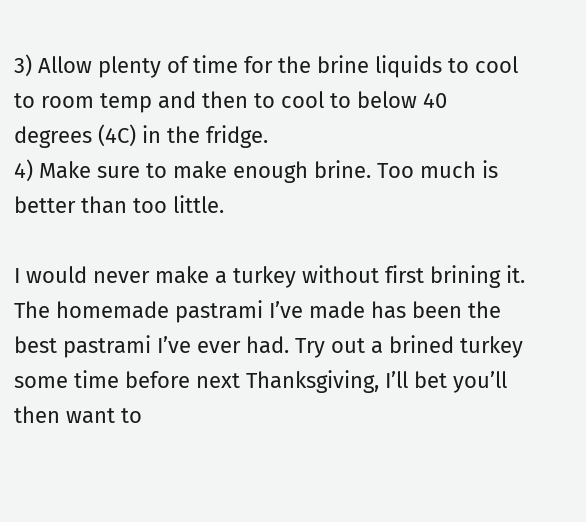3) Allow plenty of time for the brine liquids to cool to room temp and then to cool to below 40 degrees (4C) in the fridge.
4) Make sure to make enough brine. Too much is better than too little.

I would never make a turkey without first brining it. The homemade pastrami I’ve made has been the best pastrami I’ve ever had. Try out a brined turkey some time before next Thanksgiving, I’ll bet you’ll then want to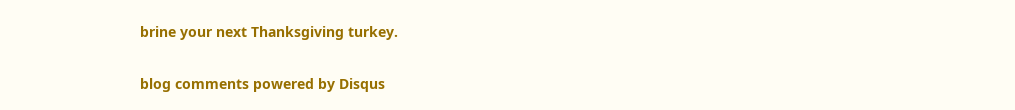brine your next Thanksgiving turkey.


blog comments powered by Disqus